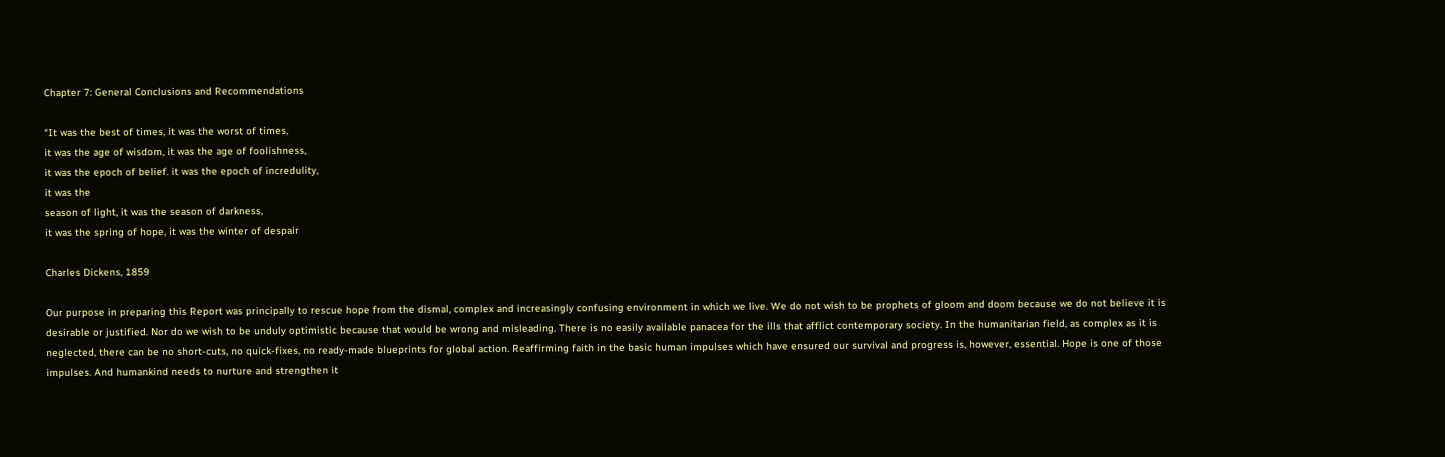Chapter 7: General Conclusions and Recommendations

“It was the best of times, it was the worst of times,
it was the age of wisdom, it was the age of foolishness,
it was the epoch of belief. it was the epoch of incredulity,
it was the
season of light, it was the season of darkness,
it was the spring of hope, it was the winter of despair

Charles Dickens, 1859

Our purpose in preparing this Report was principally to rescue hope from the dismal, complex and increasingly confusing environment in which we live. We do not wish to be prophets of gloom and doom because we do not believe it is desirable or justified. Nor do we wish to be unduly optimistic because that would be wrong and misleading. There is no easily available panacea for the ills that afflict contemporary society. In the humanitarian field, as complex as it is neglected, there can be no short-cuts, no quick-fixes, no ready-made blueprints for global action. Reaffirming faith in the basic human impulses which have ensured our survival and progress is, however, essential. Hope is one of those impulses. And humankind needs to nurture and strengthen it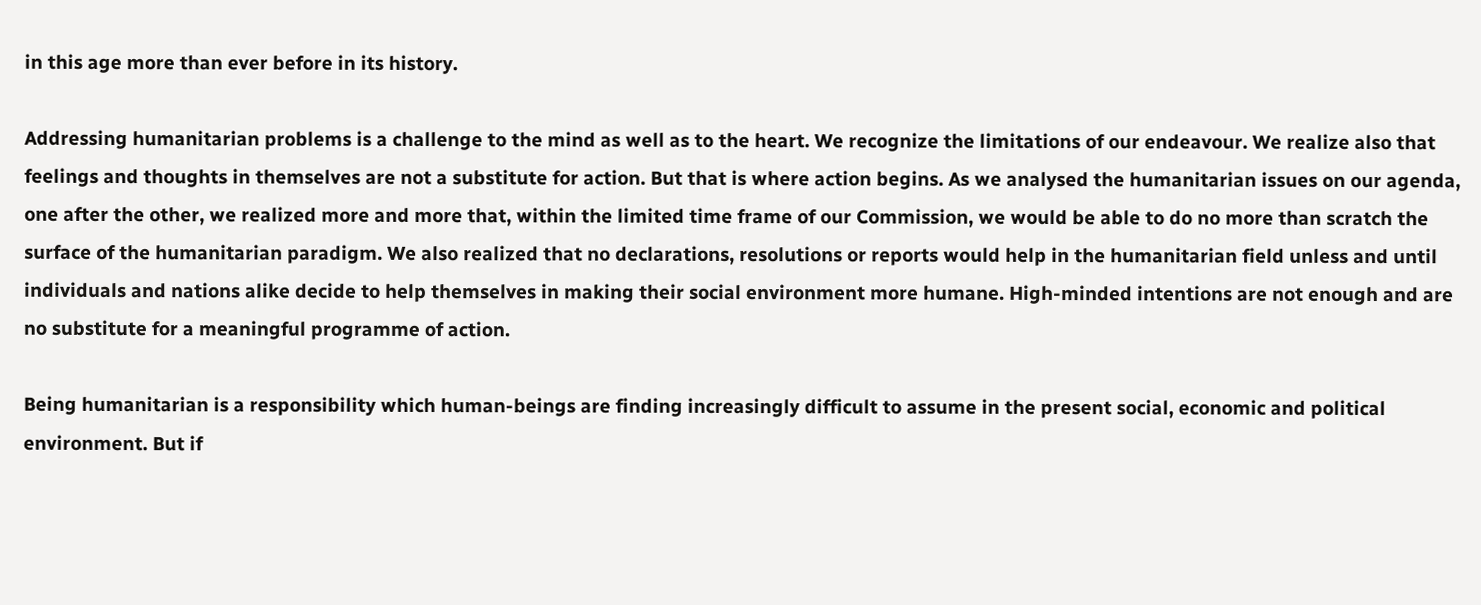in this age more than ever before in its history.

Addressing humanitarian problems is a challenge to the mind as well as to the heart. We recognize the limitations of our endeavour. We realize also that feelings and thoughts in themselves are not a substitute for action. But that is where action begins. As we analysed the humanitarian issues on our agenda, one after the other, we realized more and more that, within the limited time frame of our Commission, we would be able to do no more than scratch the surface of the humanitarian paradigm. We also realized that no declarations, resolutions or reports would help in the humanitarian field unless and until individuals and nations alike decide to help themselves in making their social environment more humane. High-minded intentions are not enough and are no substitute for a meaningful programme of action.

Being humanitarian is a responsibility which human-beings are finding increasingly difficult to assume in the present social, economic and political environment. But if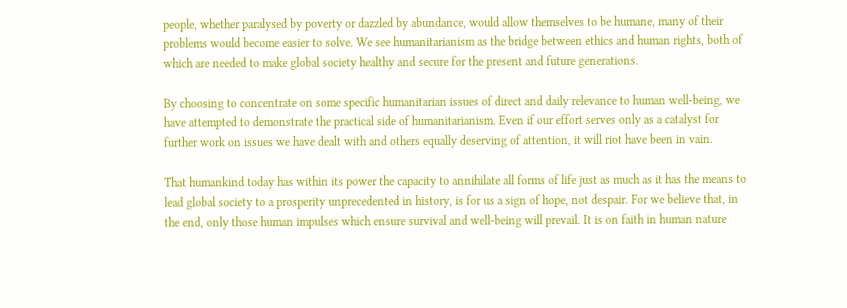people, whether paralysed by poverty or dazzled by abundance, would allow themselves to be humane, many of their problems would become easier to solve. We see humanitarianism as the bridge between ethics and human rights, both of which are needed to make global society healthy and secure for the present and future generations.

By choosing to concentrate on some specific humanitarian issues of direct and daily relevance to human well-being, we have attempted to demonstrate the practical side of humanitarianism. Even if our effort serves only as a catalyst for further work on issues we have dealt with and others equally deserving of attention, it will riot have been in vain.

That humankind today has within its power the capacity to annihilate all forms of life just as much as it has the means to lead global society to a prosperity unprecedented in history, is for us a sign of hope, not despair. For we believe that, in the end, only those human impulses which ensure survival and well-being will prevail. It is on faith in human nature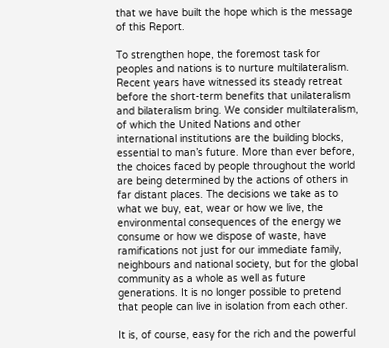that we have built the hope which is the message of this Report.

To strengthen hope, the foremost task for peoples and nations is to nurture multilateralism. Recent years have witnessed its steady retreat before the short-term benefits that unilateralism and bilateralism bring. We consider multilateralism, of which the United Nations and other international institutions are the building blocks, essential to man’s future. More than ever before, the choices faced by people throughout the world are being determined by the actions of others in far distant places. The decisions we take as to what we buy, eat, wear or how we live, the environmental consequences of the energy we consume or how we dispose of waste, have ramifications not just for our immediate family, neighbours and national society, but for the global community as a whole as well as future generations. It is no longer possible to pretend that people can live in isolation from each other.

It is, of course, easy for the rich and the powerful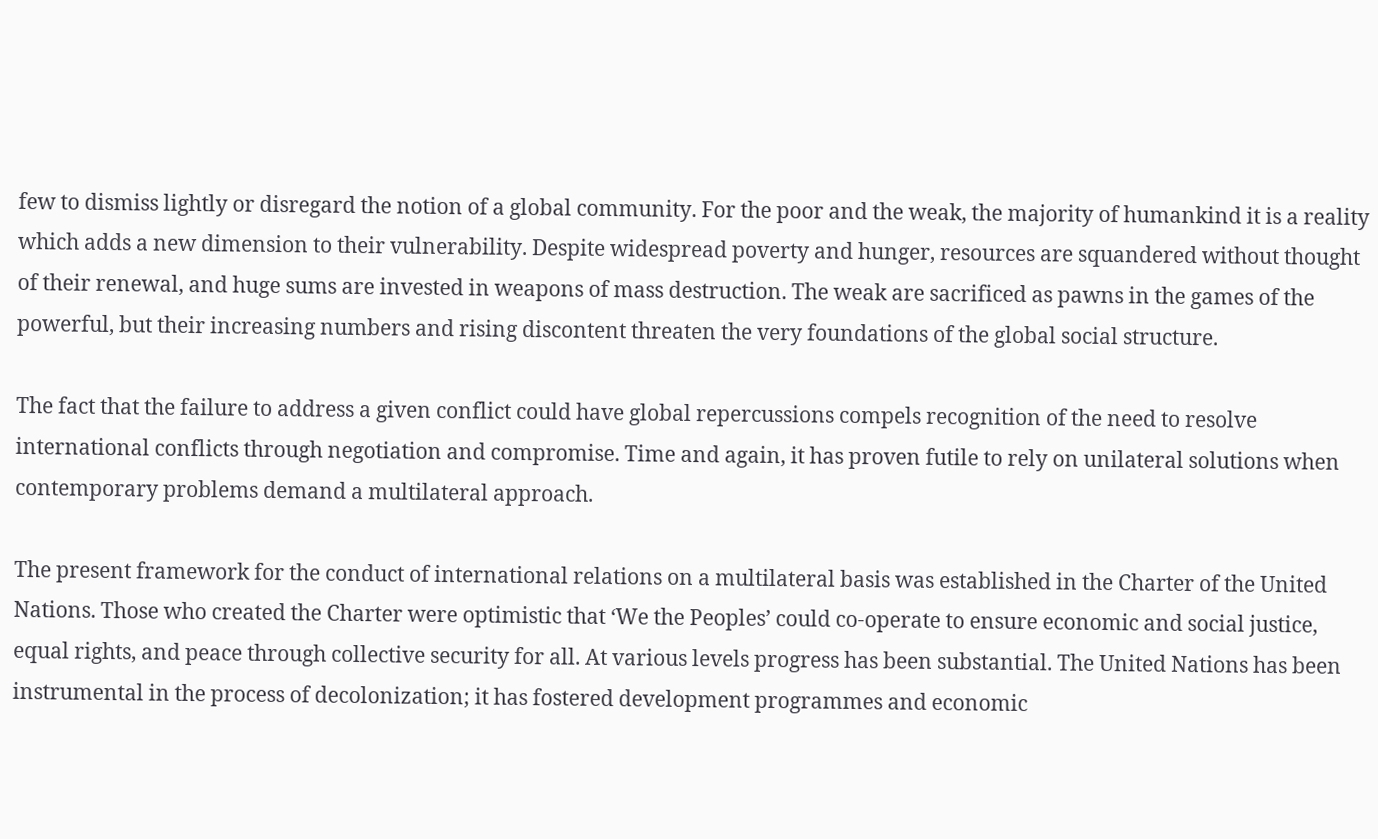few to dismiss lightly or disregard the notion of a global community. For the poor and the weak, the majority of humankind it is a reality which adds a new dimension to their vulnerability. Despite widespread poverty and hunger, resources are squandered without thought of their renewal, and huge sums are invested in weapons of mass destruction. The weak are sacrificed as pawns in the games of the powerful, but their increasing numbers and rising discontent threaten the very foundations of the global social structure.

The fact that the failure to address a given conflict could have global repercussions compels recognition of the need to resolve international conflicts through negotiation and compromise. Time and again, it has proven futile to rely on unilateral solutions when contemporary problems demand a multilateral approach.

The present framework for the conduct of international relations on a multilateral basis was established in the Charter of the United Nations. Those who created the Charter were optimistic that ‘We the Peoples’ could co-operate to ensure economic and social justice, equal rights, and peace through collective security for all. At various levels progress has been substantial. The United Nations has been instrumental in the process of decolonization; it has fostered development programmes and economic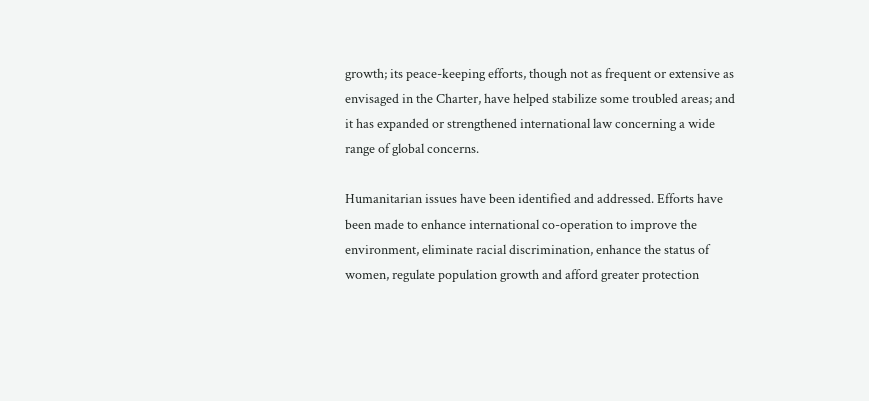growth; its peace-keeping efforts, though not as frequent or extensive as envisaged in the Charter, have helped stabilize some troubled areas; and it has expanded or strengthened international law concerning a wide range of global concerns.

Humanitarian issues have been identified and addressed. Efforts have been made to enhance international co-operation to improve the environment, eliminate racial discrimination, enhance the status of women, regulate population growth and afford greater protection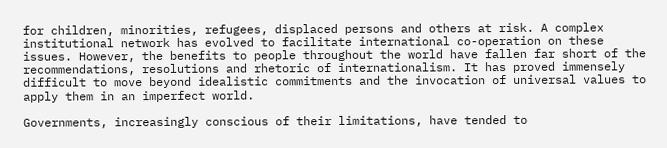for children, minorities, refugees, displaced persons and others at risk. A complex institutional network has evolved to facilitate international co-operation on these issues. However, the benefits to people throughout the world have fallen far short of the recommendations, resolutions and rhetoric of internationalism. It has proved immensely difficult to move beyond idealistic commitments and the invocation of universal values to apply them in an imperfect world.

Governments, increasingly conscious of their limitations, have tended to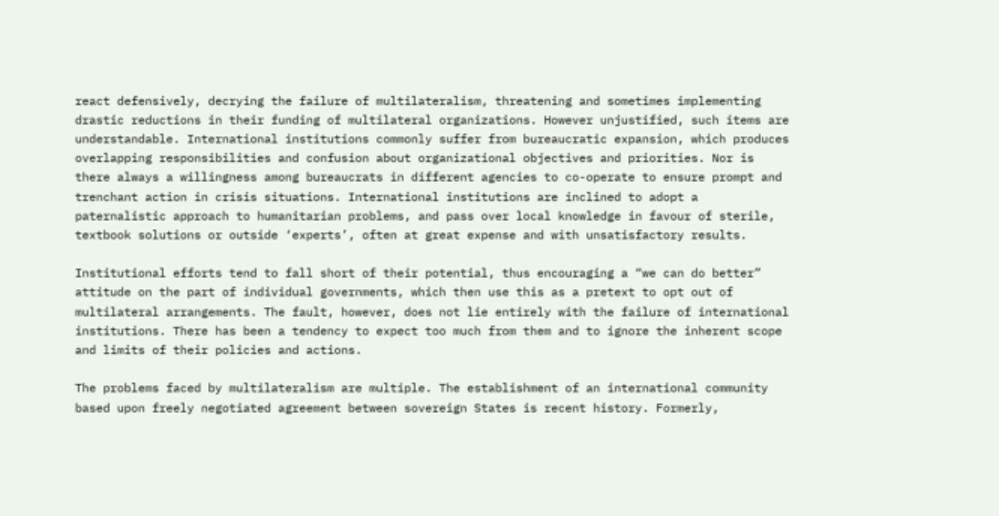react defensively, decrying the failure of multilateralism, threatening and sometimes implementing drastic reductions in their funding of multilateral organizations. However unjustified, such items are understandable. International institutions commonly suffer from bureaucratic expansion, which produces overlapping responsibilities and confusion about organizational objectives and priorities. Nor is there always a willingness among bureaucrats in different agencies to co-operate to ensure prompt and trenchant action in crisis situations. International institutions are inclined to adopt a paternalistic approach to humanitarian problems, and pass over local knowledge in favour of sterile, textbook solutions or outside ‘experts’, often at great expense and with unsatisfactory results.

Institutional efforts tend to fall short of their potential, thus encouraging a “we can do better” attitude on the part of individual governments, which then use this as a pretext to opt out of multilateral arrangements. The fault, however, does not lie entirely with the failure of international institutions. There has been a tendency to expect too much from them and to ignore the inherent scope and limits of their policies and actions.

The problems faced by multilateralism are multiple. The establishment of an international community based upon freely negotiated agreement between sovereign States is recent history. Formerly,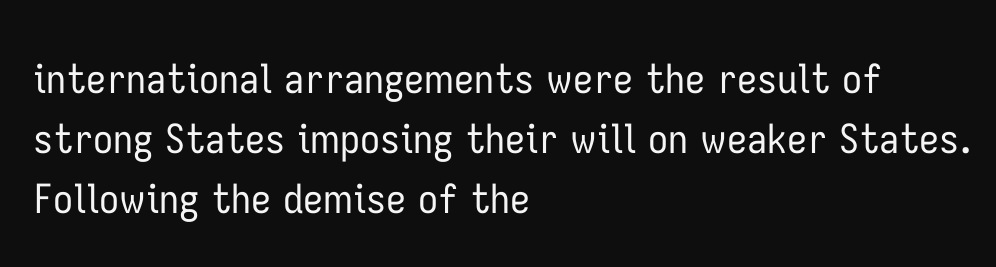international arrangements were the result of strong States imposing their will on weaker States. Following the demise of the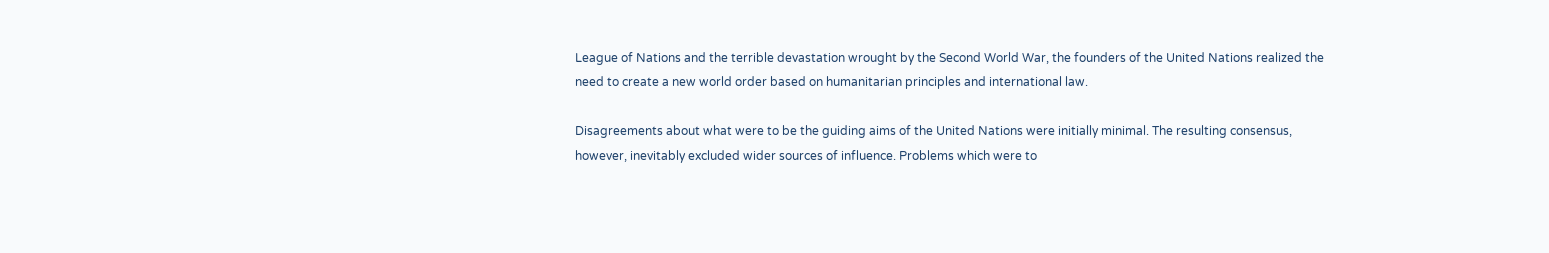League of Nations and the terrible devastation wrought by the Second World War, the founders of the United Nations realized the need to create a new world order based on humanitarian principles and international law.

Disagreements about what were to be the guiding aims of the United Nations were initially minimal. The resulting consensus, however, inevitably excluded wider sources of influence. Problems which were to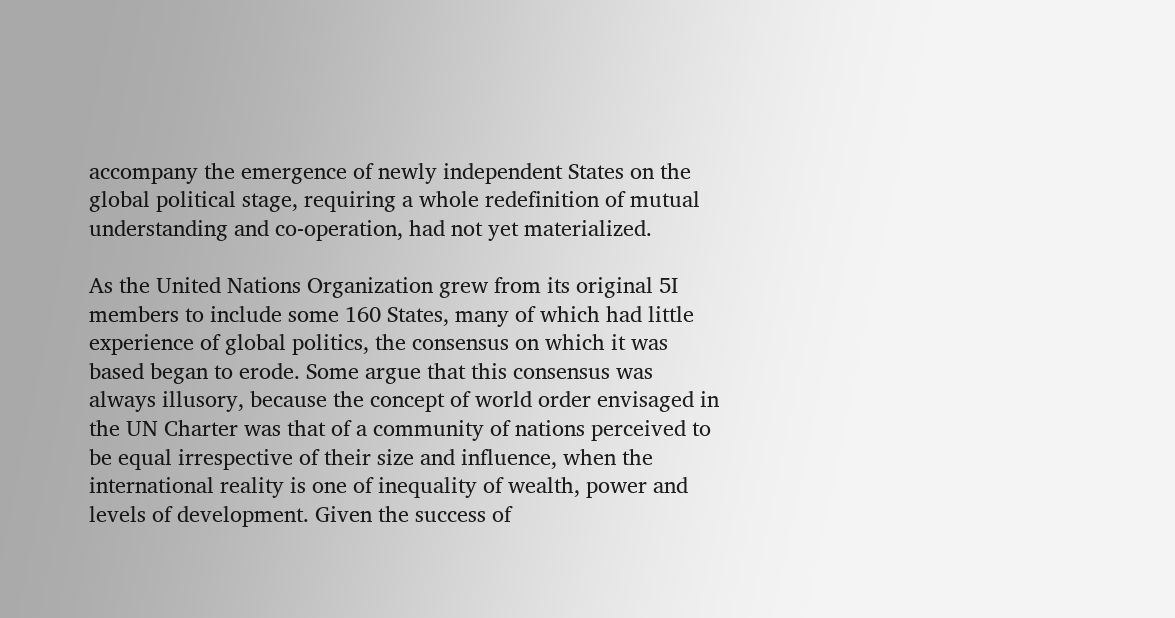accompany the emergence of newly independent States on the global political stage, requiring a whole redefinition of mutual understanding and co-operation, had not yet materialized.

As the United Nations Organization grew from its original 5I members to include some 160 States, many of which had little experience of global politics, the consensus on which it was based began to erode. Some argue that this consensus was always illusory, because the concept of world order envisaged in the UN Charter was that of a community of nations perceived to be equal irrespective of their size and influence, when the international reality is one of inequality of wealth, power and levels of development. Given the success of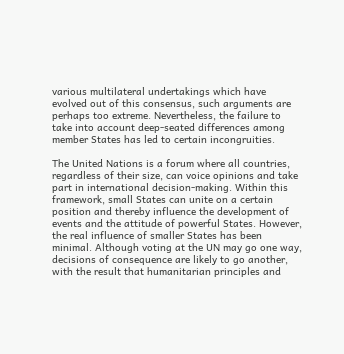various multilateral undertakings which have evolved out of this consensus, such arguments are perhaps too extreme. Nevertheless, the failure to take into account deep-seated differences among member States has led to certain incongruities.

The United Nations is a forum where all countries, regardless of their size, can voice opinions and take part in international decision-making. Within this framework, small States can unite on a certain position and thereby influence the development of events and the attitude of powerful States. However, the real influence of smaller States has been minimal. Although voting at the UN may go one way, decisions of consequence are likely to go another, with the result that humanitarian principles and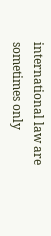international law are sometimes only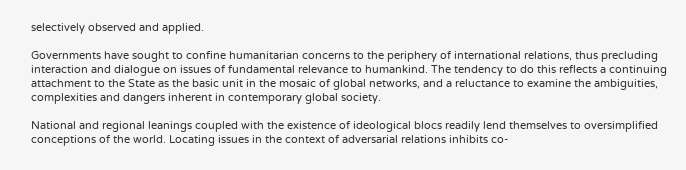selectively observed and applied.

Governments have sought to confine humanitarian concerns to the periphery of international relations, thus precluding interaction and dialogue on issues of fundamental relevance to humankind. The tendency to do this reflects a continuing attachment to the State as the basic unit in the mosaic of global networks, and a reluctance to examine the ambiguities, complexities and dangers inherent in contemporary global society.

National and regional leanings coupled with the existence of ideological blocs readily lend themselves to oversimplified conceptions of the world. Locating issues in the context of adversarial relations inhibits co-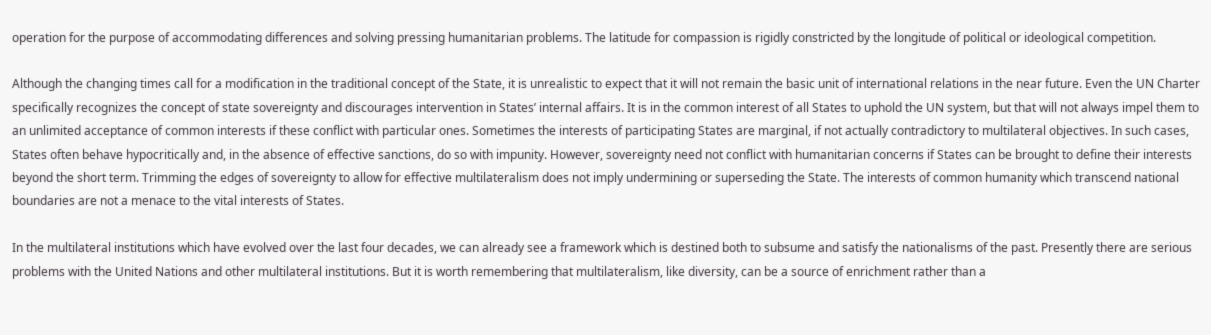operation for the purpose of accommodating differences and solving pressing humanitarian problems. The latitude for compassion is rigidly constricted by the longitude of political or ideological competition.

Although the changing times call for a modification in the traditional concept of the State, it is unrealistic to expect that it will not remain the basic unit of international relations in the near future. Even the UN Charter specifically recognizes the concept of state sovereignty and discourages intervention in States’ internal affairs. It is in the common interest of all States to uphold the UN system, but that will not always impel them to an unlimited acceptance of common interests if these conflict with particular ones. Sometimes the interests of participating States are marginal, if not actually contradictory to multilateral objectives. In such cases, States often behave hypocritically and, in the absence of effective sanctions, do so with impunity. However, sovereignty need not conflict with humanitarian concerns if States can be brought to define their interests beyond the short term. Trimming the edges of sovereignty to allow for effective multilateralism does not imply undermining or superseding the State. The interests of common humanity which transcend national boundaries are not a menace to the vital interests of States.

In the multilateral institutions which have evolved over the last four decades, we can already see a framework which is destined both to subsume and satisfy the nationalisms of the past. Presently there are serious problems with the United Nations and other multilateral institutions. But it is worth remembering that multilateralism, like diversity, can be a source of enrichment rather than a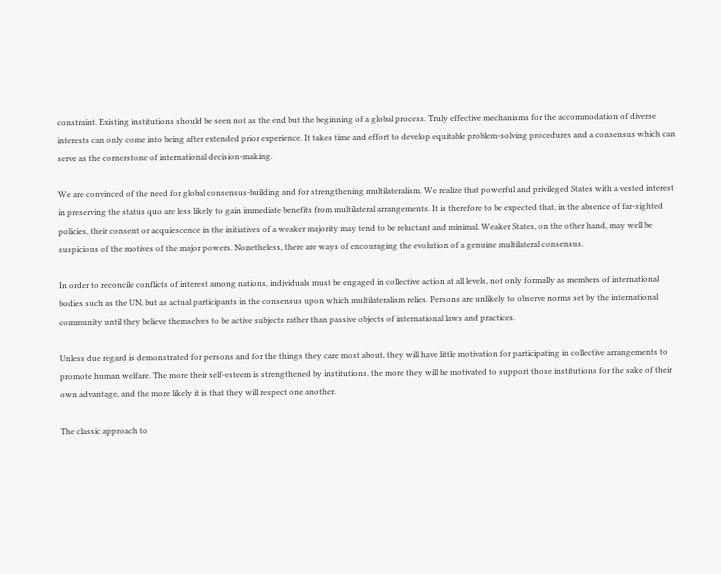constraint. Existing institutions should be seen not as the end but the beginning of a global process. Truly effective mechanisms for the accommodation of diverse interests can only come into being after extended prior experience. It takes time and effort to develop equitable problem-solving procedures and a consensus which can serve as the cornerstone of international decision-making.

We are convinced of the need for global consensus-building and for strengthening multilateralism. We realize that powerful and privileged States with a vested interest in preserving the status quo are less likely to gain immediate benefits from multilateral arrangements. It is therefore to be expected that, in the absence of far-sighted policies, their consent or acquiescence in the initiatives of a weaker majority may tend to be reluctant and minimal. Weaker States, on the other hand, may well be suspicious of the motives of the major powers. Nonetheless, there are ways of encouraging the evolution of a genuine multilateral consensus.

In order to reconcile conflicts of interest among nations, individuals must be engaged in collective action at all levels, not only formally as members of international bodies such as the UN, but as actual participants in the consensus upon which multilateralism relies. Persons are unlikely to observe norms set by the international community until they believe themselves to be active subjects rather than passive objects of international laws and practices.

Unless due regard is demonstrated for persons and for the things they care most about, they will have little motivation for participating in collective arrangements to promote human welfare. The more their self-esteem is strengthened by institutions, the more they will be motivated to support those institutions for the sake of their own advantage, and the more likely it is that they will respect one another.

The classic approach to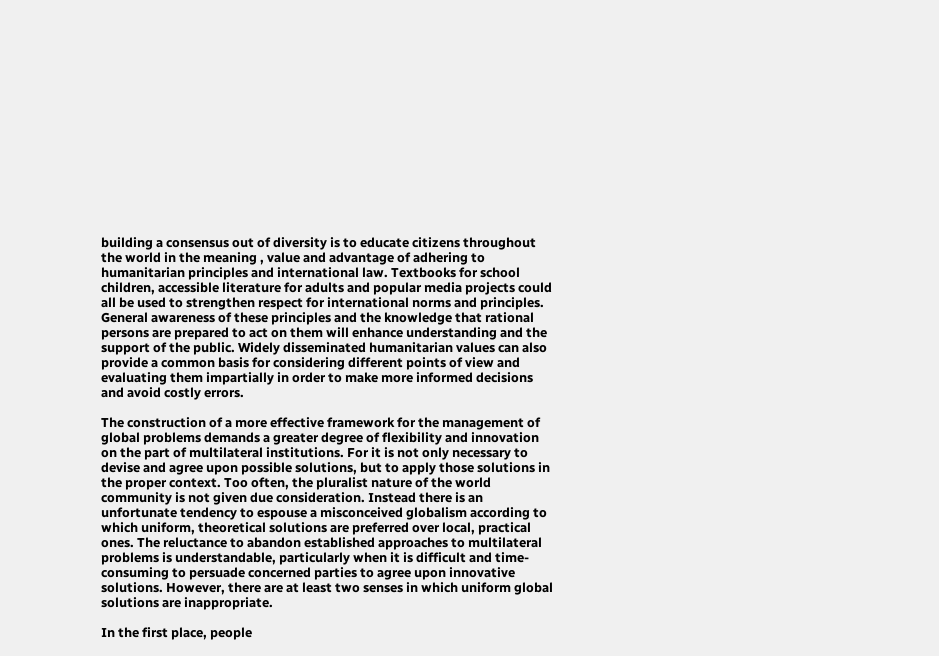building a consensus out of diversity is to educate citizens throughout the world in the meaning , value and advantage of adhering to humanitarian principles and international law. Textbooks for school children, accessible literature for adults and popular media projects could all be used to strengthen respect for international norms and principles. General awareness of these principles and the knowledge that rational persons are prepared to act on them will enhance understanding and the support of the public. Widely disseminated humanitarian values can also provide a common basis for considering different points of view and evaluating them impartially in order to make more informed decisions and avoid costly errors.

The construction of a more effective framework for the management of global problems demands a greater degree of flexibility and innovation on the part of multilateral institutions. For it is not only necessary to devise and agree upon possible solutions, but to apply those solutions in the proper context. Too often, the pluralist nature of the world community is not given due consideration. Instead there is an unfortunate tendency to espouse a misconceived globalism according to which uniform, theoretical solutions are preferred over local, practical ones. The reluctance to abandon established approaches to multilateral problems is understandable, particularly when it is difficult and time-consuming to persuade concerned parties to agree upon innovative solutions. However, there are at least two senses in which uniform global solutions are inappropriate.

In the first place, people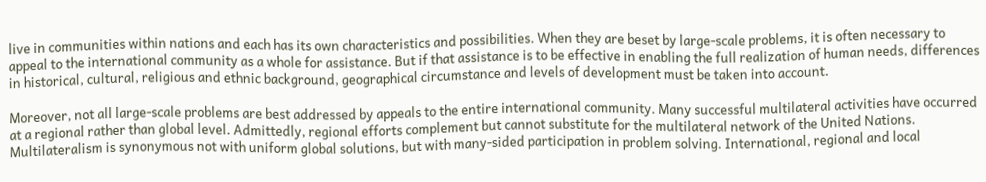live in communities within nations and each has its own characteristics and possibilities. When they are beset by large-scale problems, it is often necessary to appeal to the international community as a whole for assistance. But if that assistance is to be effective in enabling the full realization of human needs, differences in historical, cultural, religious and ethnic background, geographical circumstance and levels of development must be taken into account.

Moreover, not all large-scale problems are best addressed by appeals to the entire international community. Many successful multilateral activities have occurred at a regional rather than global level. Admittedly, regional efforts complement but cannot substitute for the multilateral network of the United Nations. Multilateralism is synonymous not with uniform global solutions, but with many-sided participation in problem solving. International, regional and local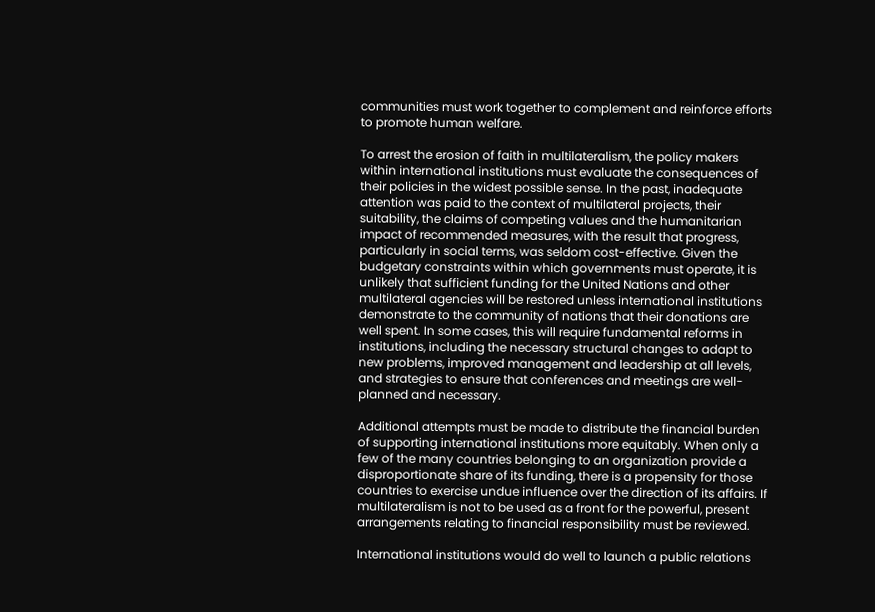communities must work together to complement and reinforce efforts to promote human welfare.

To arrest the erosion of faith in multilateralism, the policy makers within international institutions must evaluate the consequences of their policies in the widest possible sense. In the past, inadequate attention was paid to the context of multilateral projects, their suitability, the claims of competing values and the humanitarian impact of recommended measures, with the result that progress, particularly in social terms, was seldom cost-effective. Given the budgetary constraints within which governments must operate, it is unlikely that sufficient funding for the United Nations and other multilateral agencies will be restored unless international institutions demonstrate to the community of nations that their donations are well spent. In some cases, this will require fundamental reforms in institutions, including the necessary structural changes to adapt to new problems, improved management and leadership at all levels, and strategies to ensure that conferences and meetings are well-planned and necessary.

Additional attempts must be made to distribute the financial burden of supporting international institutions more equitably. When only a few of the many countries belonging to an organization provide a disproportionate share of its funding, there is a propensity for those countries to exercise undue influence over the direction of its affairs. If multilateralism is not to be used as a front for the powerful, present arrangements relating to financial responsibility must be reviewed.

International institutions would do well to launch a public relations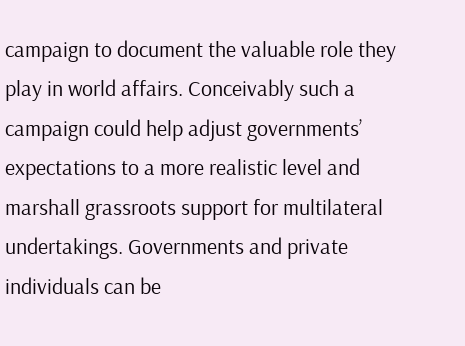campaign to document the valuable role they play in world affairs. Conceivably such a campaign could help adjust governments’ expectations to a more realistic level and marshall grassroots support for multilateral undertakings. Governments and private individuals can be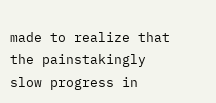made to realize that the painstakingly slow progress in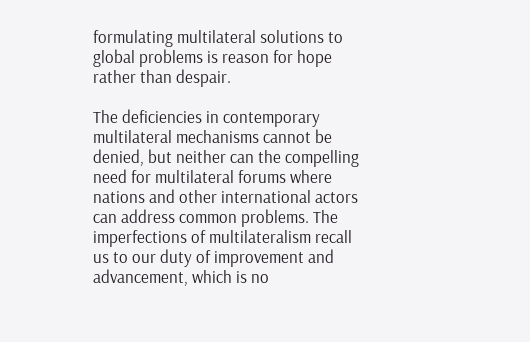formulating multilateral solutions to global problems is reason for hope rather than despair.

The deficiencies in contemporary multilateral mechanisms cannot be denied, but neither can the compelling need for multilateral forums where nations and other international actors can address common problems. The imperfections of multilateralism recall us to our duty of improvement and advancement, which is no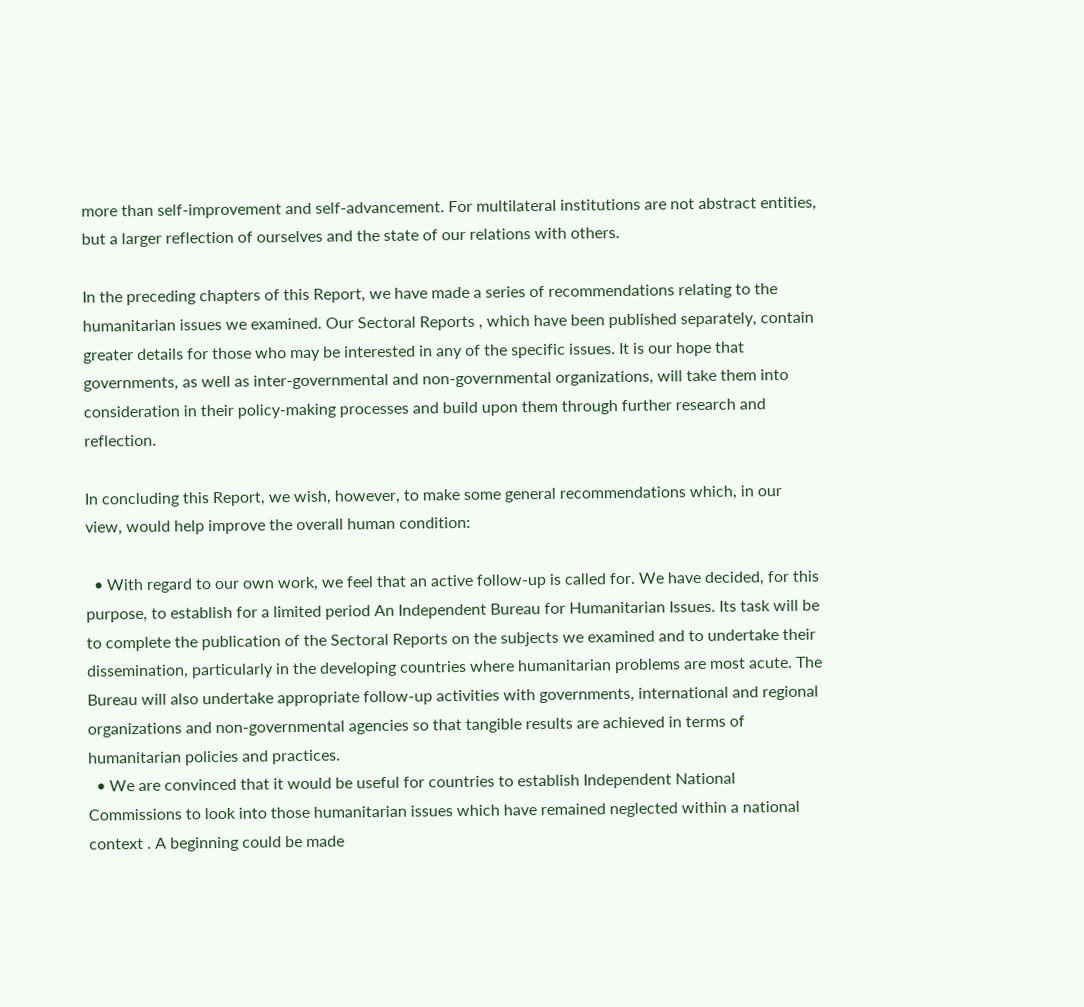more than self-improvement and self-advancement. For multilateral institutions are not abstract entities, but a larger reflection of ourselves and the state of our relations with others.

In the preceding chapters of this Report, we have made a series of recommendations relating to the humanitarian issues we examined. Our Sectoral Reports , which have been published separately, contain greater details for those who may be interested in any of the specific issues. It is our hope that governments, as well as inter-governmental and non-governmental organizations, will take them into consideration in their policy-making processes and build upon them through further research and reflection.

In concluding this Report, we wish, however, to make some general recommendations which, in our view, would help improve the overall human condition:

  • With regard to our own work, we feel that an active follow-up is called for. We have decided, for this purpose, to establish for a limited period An Independent Bureau for Humanitarian Issues. Its task will be to complete the publication of the Sectoral Reports on the subjects we examined and to undertake their dissemination, particularly in the developing countries where humanitarian problems are most acute. The Bureau will also undertake appropriate follow-up activities with governments, international and regional organizations and non-governmental agencies so that tangible results are achieved in terms of humanitarian policies and practices.
  • We are convinced that it would be useful for countries to establish Independent National Commissions to look into those humanitarian issues which have remained neglected within a national context . A beginning could be made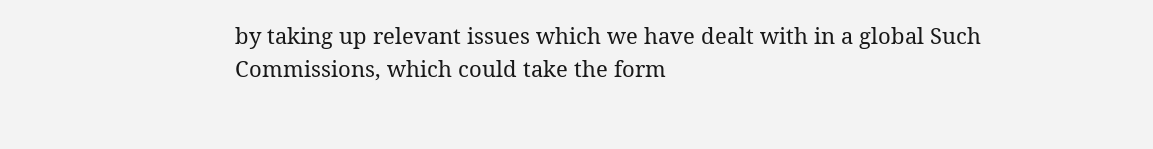by taking up relevant issues which we have dealt with in a global Such Commissions, which could take the form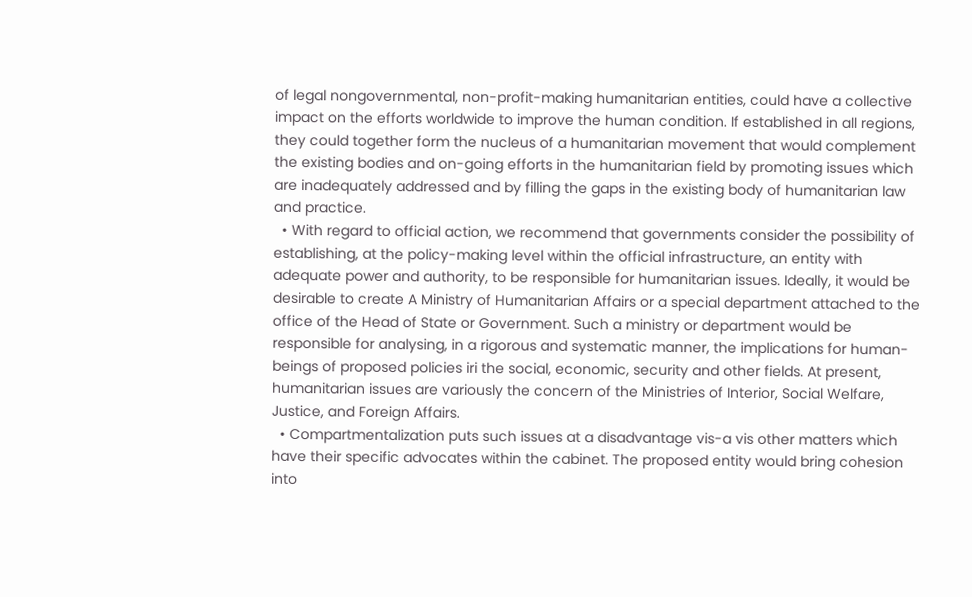of legal nongovernmental, non-profit-making humanitarian entities, could have a collective impact on the efforts worldwide to improve the human condition. If established in all regions, they could together form the nucleus of a humanitarian movement that would complement the existing bodies and on-going efforts in the humanitarian field by promoting issues which are inadequately addressed and by filling the gaps in the existing body of humanitarian law and practice.
  • With regard to official action, we recommend that governments consider the possibility of establishing, at the policy-making level within the official infrastructure, an entity with adequate power and authority, to be responsible for humanitarian issues. Ideally, it would be desirable to create A Ministry of Humanitarian Affairs or a special department attached to the office of the Head of State or Government. Such a ministry or department would be responsible for analysing, in a rigorous and systematic manner, the implications for human-beings of proposed policies iri the social, economic, security and other fields. At present, humanitarian issues are variously the concern of the Ministries of Interior, Social Welfare, Justice, and Foreign Affairs.
  • Compartmentalization puts such issues at a disadvantage vis-a vis other matters which have their specific advocates within the cabinet. The proposed entity would bring cohesion into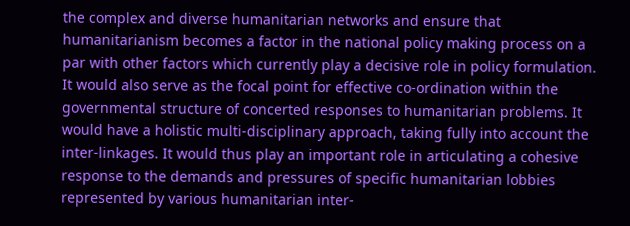the complex and diverse humanitarian networks and ensure that humanitarianism becomes a factor in the national policy making process on a par with other factors which currently play a decisive role in policy formulation. It would also serve as the focal point for effective co-ordination within the governmental structure of concerted responses to humanitarian problems. It would have a holistic multi-disciplinary approach, taking fully into account the inter-linkages. It would thus play an important role in articulating a cohesive response to the demands and pressures of specific humanitarian lobbies represented by various humanitarian inter-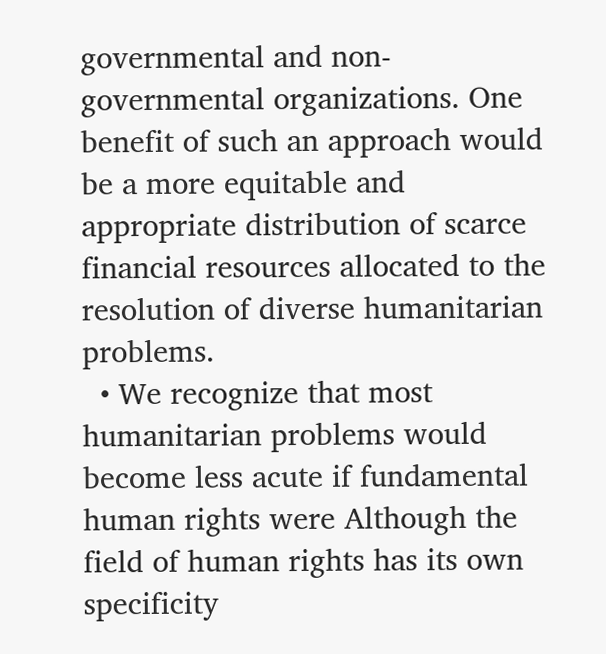governmental and non-governmental organizations. One benefit of such an approach would be a more equitable and appropriate distribution of scarce financial resources allocated to the resolution of diverse humanitarian problems.
  • We recognize that most humanitarian problems would become less acute if fundamental human rights were Although the field of human rights has its own specificity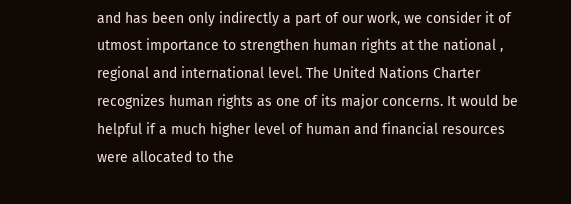and has been only indirectly a part of our work, we consider it of utmost importance to strengthen human rights at the national , regional and international level. The United Nations Charter recognizes human rights as one of its major concerns. It would be helpful if a much higher level of human and financial resources were allocated to the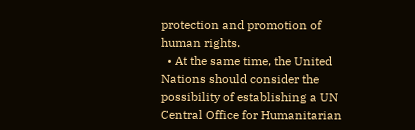protection and promotion of human rights.
  • At the same time, the United Nations should consider the possibility of establishing a UN Central Office for Humanitarian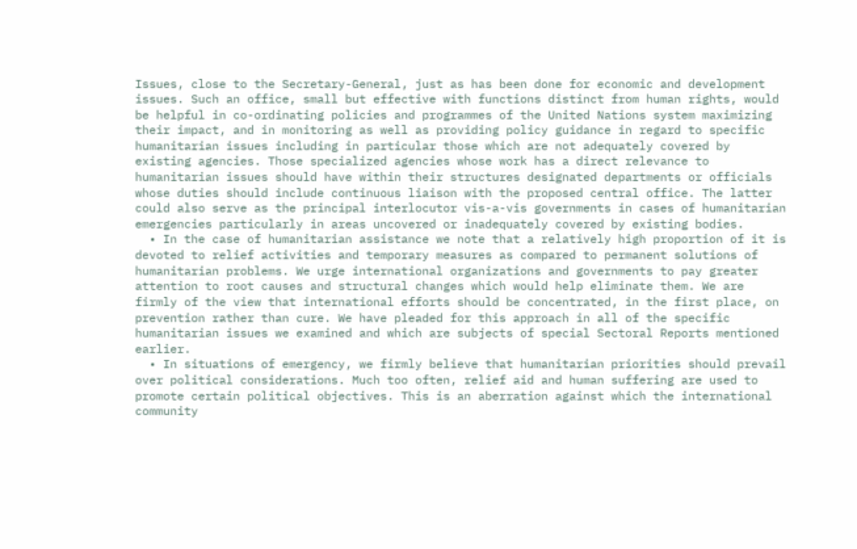Issues, close to the Secretary-General, just as has been done for economic and development issues. Such an office, small but effective with functions distinct from human rights, would be helpful in co-ordinating policies and programmes of the United Nations system maximizing their impact, and in monitoring as well as providing policy guidance in regard to specific humanitarian issues including in particular those which are not adequately covered by existing agencies. Those specialized agencies whose work has a direct relevance to humanitarian issues should have within their structures designated departments or officials whose duties should include continuous liaison with the proposed central office. The latter could also serve as the principal interlocutor vis-a-vis governments in cases of humanitarian emergencies particularly in areas uncovered or inadequately covered by existing bodies.
  • In the case of humanitarian assistance we note that a relatively high proportion of it is devoted to relief activities and temporary measures as compared to permanent solutions of humanitarian problems. We urge international organizations and governments to pay greater attention to root causes and structural changes which would help eliminate them. We are firmly of the view that international efforts should be concentrated, in the first place, on prevention rather than cure. We have pleaded for this approach in all of the specific humanitarian issues we examined and which are subjects of special Sectoral Reports mentioned earlier.
  • In situations of emergency, we firmly believe that humanitarian priorities should prevail over political considerations. Much too often, relief aid and human suffering are used to promote certain political objectives. This is an aberration against which the international community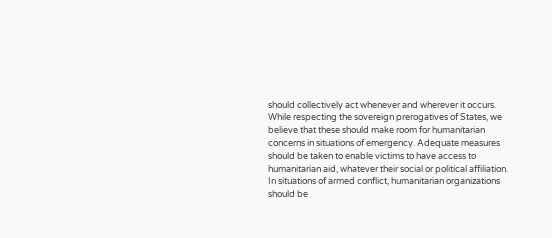should collectively act whenever and wherever it occurs. While respecting the sovereign prerogatives of States, we believe that these should make room for humanitarian concerns in situations of emergency. Adequate measures should be taken to enable victims to have access to humanitarian aid, whatever their social or political affiliation. In situations of armed conflict, humanitarian organizations should be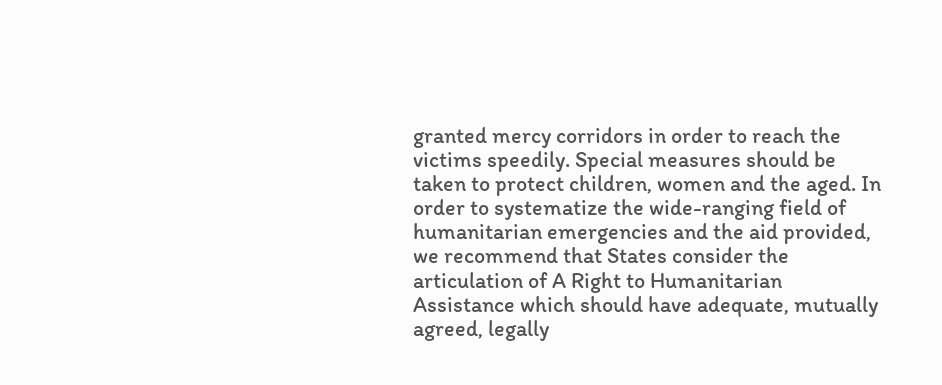granted mercy corridors in order to reach the victims speedily. Special measures should be taken to protect children, women and the aged. In order to systematize the wide-ranging field of humanitarian emergencies and the aid provided, we recommend that States consider the articulation of A Right to Humanitarian Assistance which should have adequate, mutually agreed, legally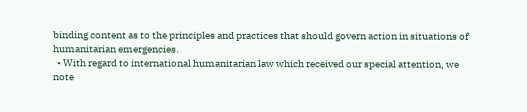binding content as to the principles and practices that should govern action in situations of humanitarian emergencies.
  • With regard to international humanitarian law which received our special attention, we note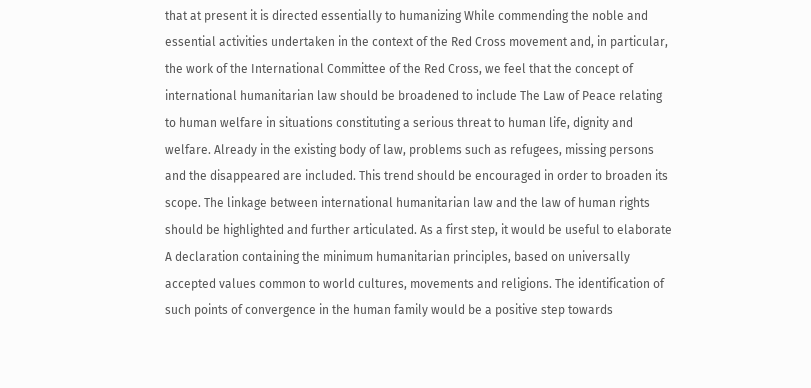that at present it is directed essentially to humanizing While commending the noble and essential activities undertaken in the context of the Red Cross movement and, in particular, the work of the International Committee of the Red Cross, we feel that the concept of international humanitarian law should be broadened to include The Law of Peace relating to human welfare in situations constituting a serious threat to human life, dignity and welfare. Already in the existing body of law, problems such as refugees, missing persons and the disappeared are included. This trend should be encouraged in order to broaden its scope. The linkage between international humanitarian law and the law of human rights should be highlighted and further articulated. As a first step, it would be useful to elaborate A declaration containing the minimum humanitarian principles, based on universally accepted values common to world cultures, movements and religions. The identification of such points of convergence in the human family would be a positive step towards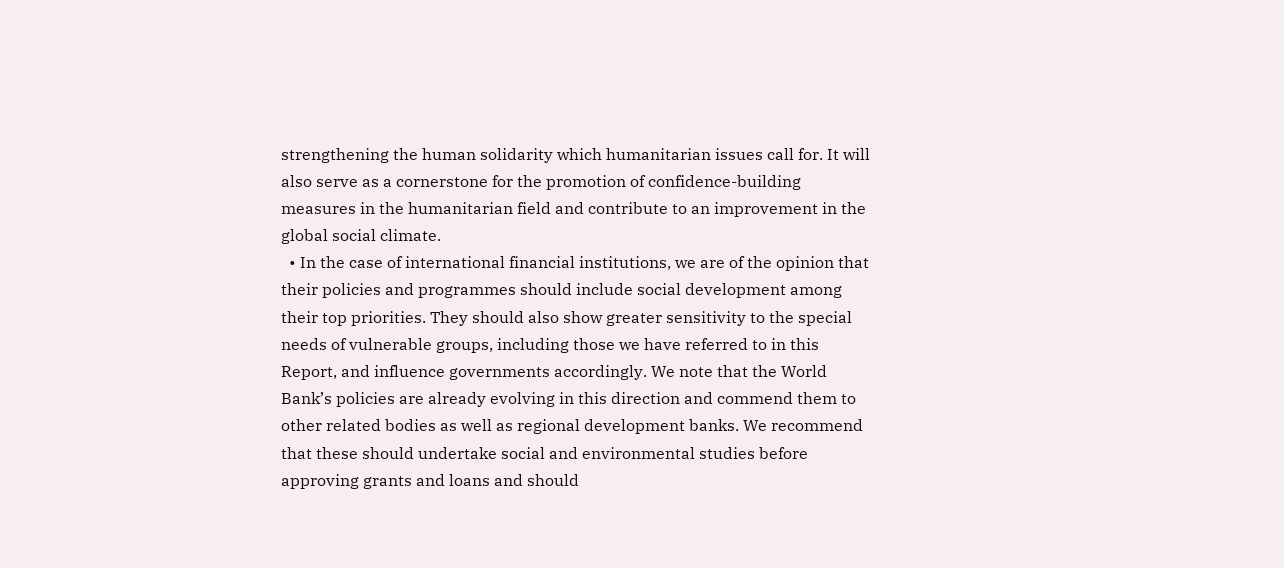strengthening the human solidarity which humanitarian issues call for. It will also serve as a cornerstone for the promotion of confidence-building measures in the humanitarian field and contribute to an improvement in the global social climate.
  • In the case of international financial institutions, we are of the opinion that their policies and programmes should include social development among their top priorities. They should also show greater sensitivity to the special needs of vulnerable groups, including those we have referred to in this Report, and influence governments accordingly. We note that the World Bank’s policies are already evolving in this direction and commend them to other related bodies as well as regional development banks. We recommend that these should undertake social and environmental studies before approving grants and loans and should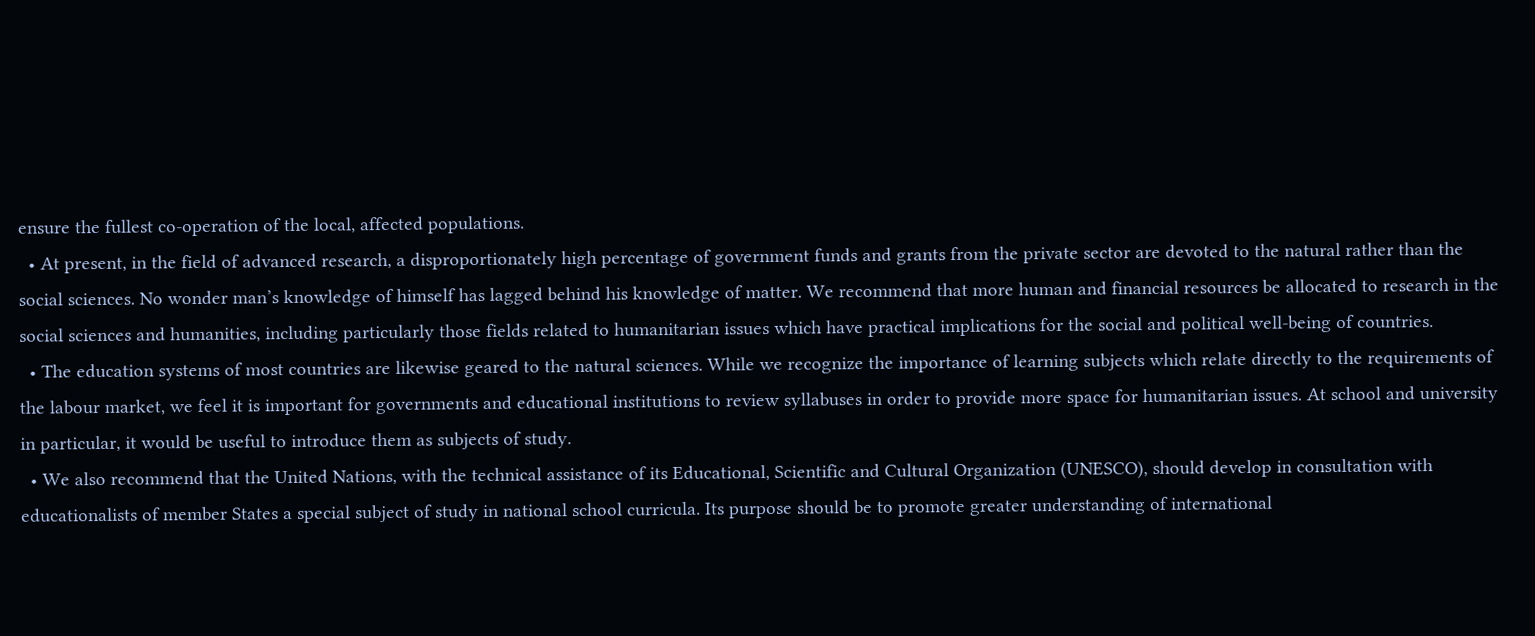ensure the fullest co-operation of the local, affected populations.
  • At present, in the field of advanced research, a disproportionately high percentage of government funds and grants from the private sector are devoted to the natural rather than the social sciences. No wonder man’s knowledge of himself has lagged behind his knowledge of matter. We recommend that more human and financial resources be allocated to research in the social sciences and humanities, including particularly those fields related to humanitarian issues which have practical implications for the social and political well-being of countries.
  • The education systems of most countries are likewise geared to the natural sciences. While we recognize the importance of learning subjects which relate directly to the requirements of the labour market, we feel it is important for governments and educational institutions to review syllabuses in order to provide more space for humanitarian issues. At school and university in particular, it would be useful to introduce them as subjects of study.
  • We also recommend that the United Nations, with the technical assistance of its Educational, Scientific and Cultural Organization (UNESCO), should develop in consultation with educationalists of member States a special subject of study in national school curricula. Its purpose should be to promote greater understanding of international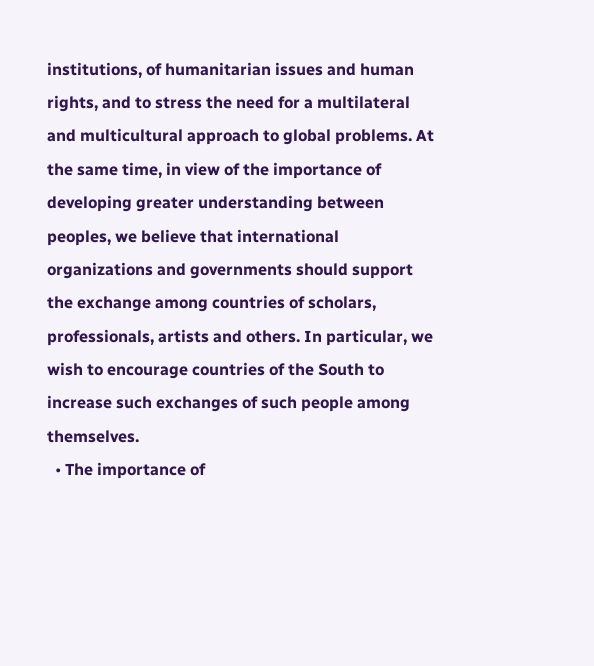institutions, of humanitarian issues and human rights, and to stress the need for a multilateral and multicultural approach to global problems. At the same time, in view of the importance of developing greater understanding between peoples, we believe that international organizations and governments should support the exchange among countries of scholars, professionals, artists and others. In particular, we wish to encourage countries of the South to increase such exchanges of such people among themselves.
  • The importance of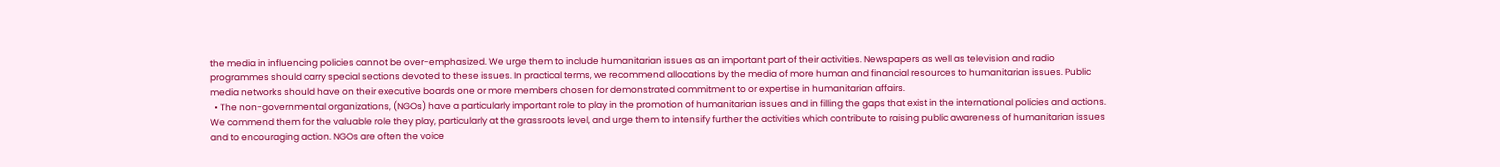the media in influencing policies cannot be over-emphasized. We urge them to include humanitarian issues as an important part of their activities. Newspapers as well as television and radio programmes should carry special sections devoted to these issues. In practical terms, we recommend allocations by the media of more human and financial resources to humanitarian issues. Public media networks should have on their executive boards one or more members chosen for demonstrated commitment to or expertise in humanitarian affairs.
  • The non-governmental organizations, (NGOs) have a particularly important role to play in the promotion of humanitarian issues and in filling the gaps that exist in the international policies and actions. We commend them for the valuable role they play, particularly at the grassroots level, and urge them to intensify further the activities which contribute to raising public awareness of humanitarian issues and to encouraging action. NGOs are often the voice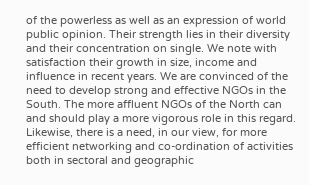of the powerless as well as an expression of world public opinion. Their strength lies in their diversity and their concentration on single. We note with satisfaction their growth in size, income and influence in recent years. We are convinced of the need to develop strong and effective NGOs in the South. The more affluent NGOs of the North can and should play a more vigorous role in this regard. Likewise, there is a need, in our view, for more efficient networking and co-ordination of activities both in sectoral and geographic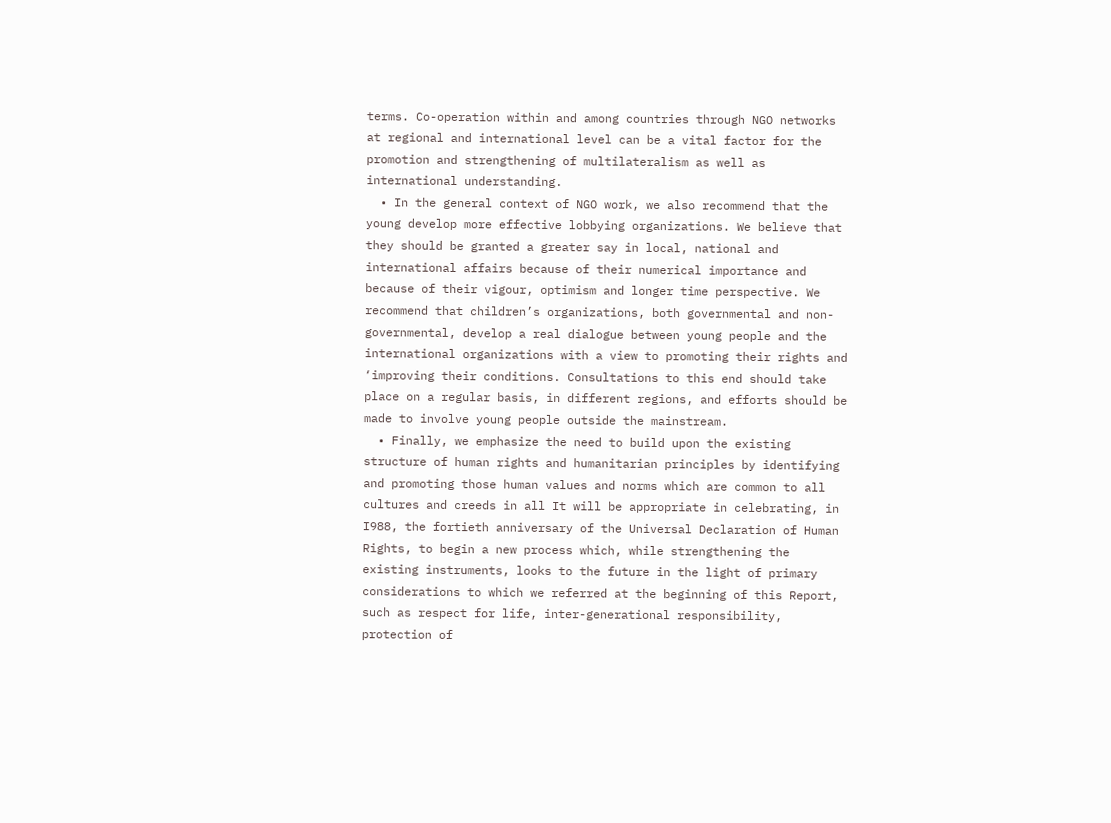terms. Co-operation within and among countries through NGO networks at regional and international level can be a vital factor for the promotion and strengthening of multilateralism as well as international understanding.
  • In the general context of NGO work, we also recommend that the young develop more effective lobbying organizations. We believe that they should be granted a greater say in local, national and international affairs because of their numerical importance and because of their vigour, optimism and longer time perspective. We recommend that children’s organizations, both governmental and non-governmental, develop a real dialogue between young people and the international organizations with a view to promoting their rights and ‘improving their conditions. Consultations to this end should take place on a regular basis, in different regions, and efforts should be made to involve young people outside the mainstream.
  • Finally, we emphasize the need to build upon the existing structure of human rights and humanitarian principles by identifying and promoting those human values and norms which are common to all cultures and creeds in all It will be appropriate in celebrating, in I988, the fortieth anniversary of the Universal Declaration of Human Rights, to begin a new process which, while strengthening the existing instruments, looks to the future in the light of primary considerations to which we referred at the beginning of this Report, such as respect for life, inter-generational responsibility, protection of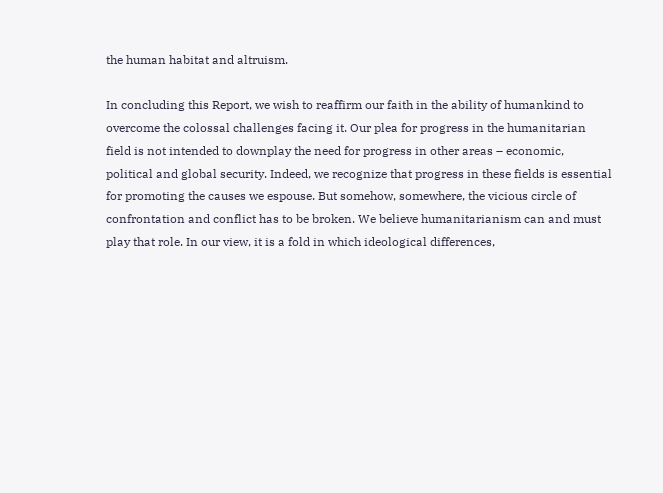the human habitat and altruism.

In concluding this Report, we wish to reaffirm our faith in the ability of humankind to overcome the colossal challenges facing it. Our plea for progress in the humanitarian field is not intended to downplay the need for progress in other areas – economic, political and global security. Indeed, we recognize that progress in these fields is essential for promoting the causes we espouse. But somehow, somewhere, the vicious circle of confrontation and conflict has to be broken. We believe humanitarianism can and must play that role. In our view, it is a fold in which ideological differences,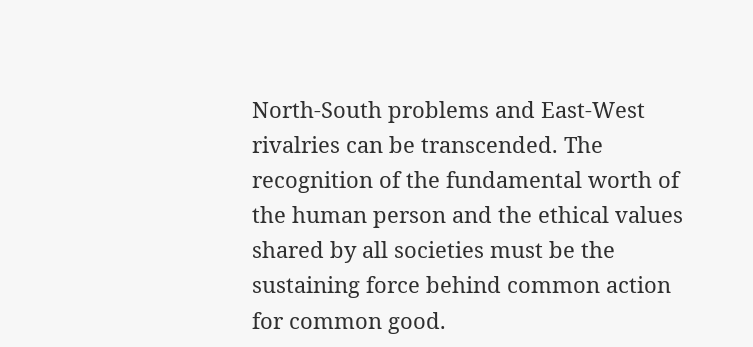North-South problems and East-West rivalries can be transcended. The recognition of the fundamental worth of the human person and the ethical values shared by all societies must be the sustaining force behind common action for common good.